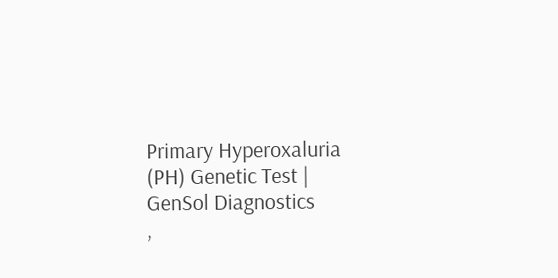Primary Hyperoxaluria (PH) Genetic Test | GenSol Diagnostics
,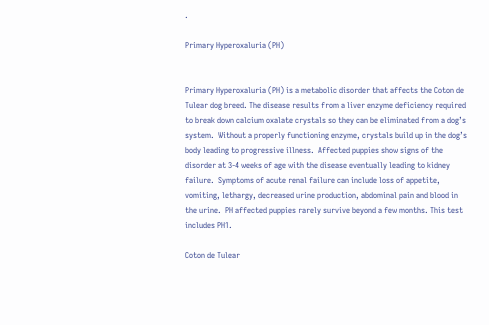.

Primary Hyperoxaluria (PH)


Primary Hyperoxaluria (PH) is a metabolic disorder that affects the Coton de Tulear dog breed. The disease results from a liver enzyme deficiency required to break down calcium oxalate crystals so they can be eliminated from a dog’s system.  Without a properly functioning enzyme, crystals build up in the dog’s body leading to progressive illness.  Affected puppies show signs of the disorder at 3-4 weeks of age with the disease eventually leading to kidney failure.  Symptoms of acute renal failure can include loss of appetite, vomiting, lethargy, decreased urine production, abdominal pain and blood in the urine.  PH affected puppies rarely survive beyond a few months. This test includes PH1.

Coton de Tulear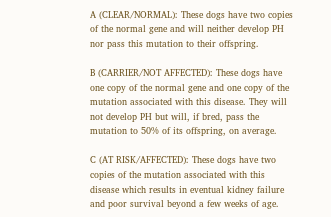A (CLEAR/NORMAL): These dogs have two copies of the normal gene and will neither develop PH nor pass this mutation to their offspring.

B (CARRIER/NOT AFFECTED): These dogs have one copy of the normal gene and one copy of the mutation associated with this disease. They will not develop PH but will, if bred, pass the mutation to 50% of its offspring, on average.

C (AT RISK/AFFECTED): These dogs have two copies of the mutation associated with this disease which results in eventual kidney failure and poor survival beyond a few weeks of age.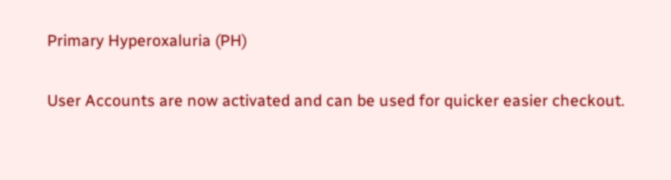Primary Hyperoxaluria (PH)

User Accounts are now activated and can be used for quicker easier checkout.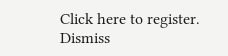Click here to register. Dismiss